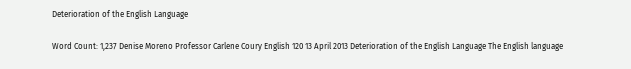Deterioration of the English Language

Word Count: 1,237 Denise Moreno Professor Carlene Coury English 120 13 April 2013 Deterioration of the English Language The English language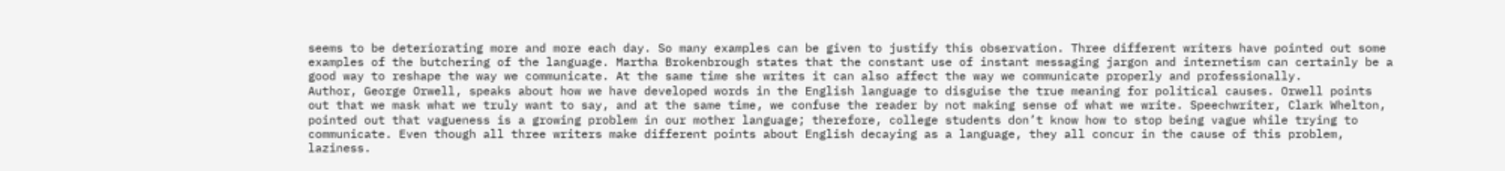seems to be deteriorating more and more each day. So many examples can be given to justify this observation. Three different writers have pointed out some examples of the butchering of the language. Martha Brokenbrough states that the constant use of instant messaging jargon and internetism can certainly be a good way to reshape the way we communicate. At the same time she writes it can also affect the way we communicate properly and professionally.
Author, George Orwell, speaks about how we have developed words in the English language to disguise the true meaning for political causes. Orwell points out that we mask what we truly want to say, and at the same time, we confuse the reader by not making sense of what we write. Speechwriter, Clark Whelton, pointed out that vagueness is a growing problem in our mother language; therefore, college students don’t know how to stop being vague while trying to communicate. Even though all three writers make different points about English decaying as a language, they all concur in the cause of this problem, laziness.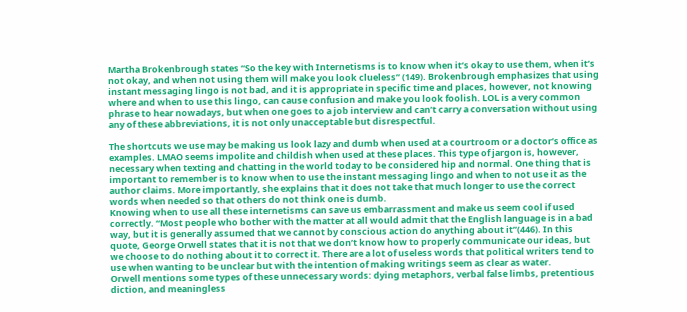Martha Brokenbrough states “So the key with Internetisms is to know when it’s okay to use them, when it’s not okay, and when not using them will make you look clueless” (149). Brokenbrough emphasizes that using instant messaging lingo is not bad, and it is appropriate in specific time and places, however, not knowing where and when to use this lingo, can cause confusion and make you look foolish. LOL is a very common phrase to hear nowadays, but when one goes to a job interview and can’t carry a conversation without using any of these abbreviations, it is not only unacceptable but disrespectful.

The shortcuts we use may be making us look lazy and dumb when used at a courtroom or a doctor’s office as examples. LMAO seems impolite and childish when used at these places. This type of jargon is, however, necessary when texting and chatting in the world today to be considered hip and normal. One thing that is important to remember is to know when to use the instant messaging lingo and when to not use it as the author claims. More importantly, she explains that it does not take that much longer to use the correct words when needed so that others do not think one is dumb.
Knowing when to use all these internetisms can save us embarrassment and make us seem cool if used correctly. “Most people who bother with the matter at all would admit that the English language is in a bad way, but it is generally assumed that we cannot by conscious action do anything about it”(446). In this quote, George Orwell states that it is not that we don’t know how to properly communicate our ideas, but we choose to do nothing about it to correct it. There are a lot of useless words that political writers tend to use when wanting to be unclear but with the intention of making writings seem as clear as water.
Orwell mentions some types of these unnecessary words: dying metaphors, verbal false limbs, pretentious diction, and meaningless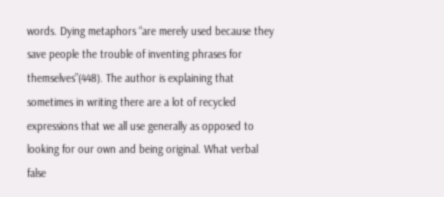words. Dying metaphors “are merely used because they save people the trouble of inventing phrases for themselves”(448). The author is explaining that sometimes in writing there are a lot of recycled expressions that we all use generally as opposed to looking for our own and being original. What verbal false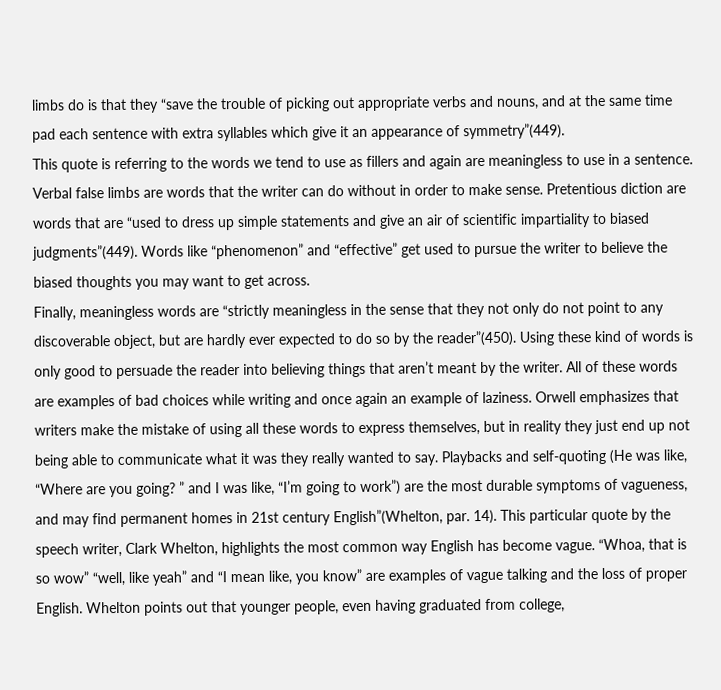limbs do is that they “save the trouble of picking out appropriate verbs and nouns, and at the same time pad each sentence with extra syllables which give it an appearance of symmetry”(449).
This quote is referring to the words we tend to use as fillers and again are meaningless to use in a sentence. Verbal false limbs are words that the writer can do without in order to make sense. Pretentious diction are words that are “used to dress up simple statements and give an air of scientific impartiality to biased judgments”(449). Words like “phenomenon” and “effective” get used to pursue the writer to believe the biased thoughts you may want to get across.
Finally, meaningless words are “strictly meaningless in the sense that they not only do not point to any discoverable object, but are hardly ever expected to do so by the reader”(450). Using these kind of words is only good to persuade the reader into believing things that aren’t meant by the writer. All of these words are examples of bad choices while writing and once again an example of laziness. Orwell emphasizes that writers make the mistake of using all these words to express themselves, but in reality they just end up not being able to communicate what it was they really wanted to say. Playbacks and self-quoting (He was like, “Where are you going? ” and I was like, “I’m going to work”) are the most durable symptoms of vagueness, and may find permanent homes in 21st century English”(Whelton, par. 14). This particular quote by the speech writer, Clark Whelton, highlights the most common way English has become vague. “Whoa, that is so wow” “well, like yeah” and “I mean like, you know” are examples of vague talking and the loss of proper English. Whelton points out that younger people, even having graduated from college,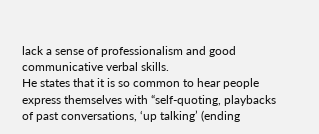lack a sense of professionalism and good communicative verbal skills.
He states that it is so common to hear people express themselves with “self-quoting, playbacks of past conversations, ‘up talking’ (ending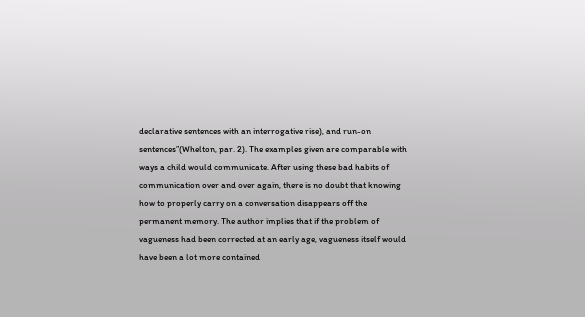declarative sentences with an interrogative rise), and run-on sentences”(Whelton, par. 2). The examples given are comparable with ways a child would communicate. After using these bad habits of communication over and over again, there is no doubt that knowing how to properly carry on a conversation disappears off the permanent memory. The author implies that if the problem of vagueness had been corrected at an early age, vagueness itself would have been a lot more contained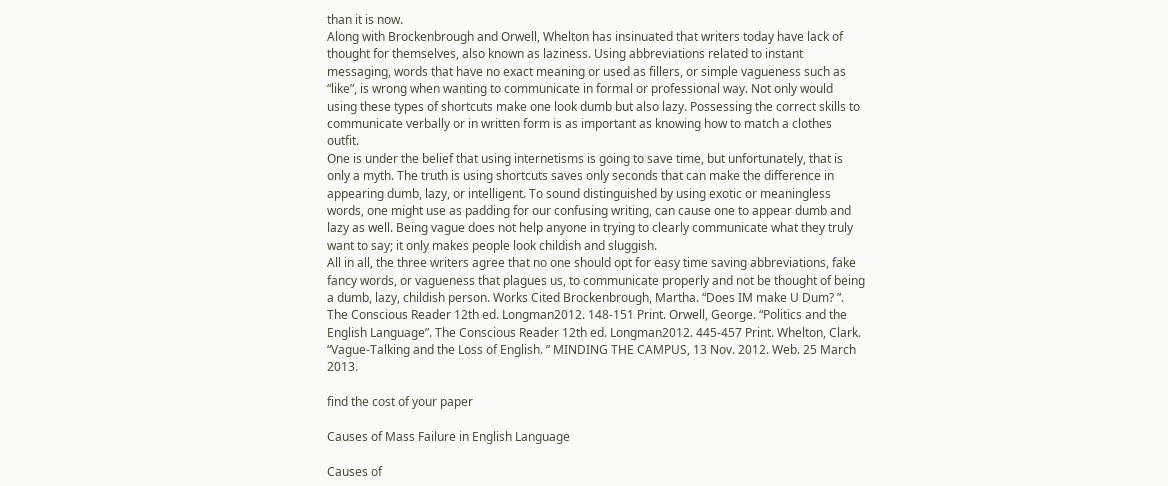than it is now.
Along with Brockenbrough and Orwell, Whelton has insinuated that writers today have lack of thought for themselves, also known as laziness. Using abbreviations related to instant messaging, words that have no exact meaning or used as fillers, or simple vagueness such as “like”, is wrong when wanting to communicate in formal or professional way. Not only would using these types of shortcuts make one look dumb but also lazy. Possessing the correct skills to communicate verbally or in written form is as important as knowing how to match a clothes outfit.
One is under the belief that using internetisms is going to save time, but unfortunately, that is only a myth. The truth is using shortcuts saves only seconds that can make the difference in appearing dumb, lazy, or intelligent. To sound distinguished by using exotic or meaningless words, one might use as padding for our confusing writing, can cause one to appear dumb and lazy as well. Being vague does not help anyone in trying to clearly communicate what they truly want to say; it only makes people look childish and sluggish.
All in all, the three writers agree that no one should opt for easy time saving abbreviations, fake fancy words, or vagueness that plagues us, to communicate properly and not be thought of being a dumb, lazy, childish person. Works Cited Brockenbrough, Martha. “Does IM make U Dum? ”. The Conscious Reader 12th ed. Longman2012. 148-151 Print. Orwell, George. “Politics and the English Language”. The Conscious Reader 12th ed. Longman2012. 445-457 Print. Whelton, Clark. “Vague-Talking and the Loss of English. ” MINDING THE CAMPUS, 13 Nov. 2012. Web. 25 March 2013.

find the cost of your paper

Causes of Mass Failure in English Language

Causes of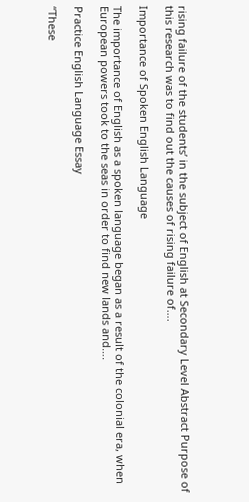rising failure of the students’ in the subject of English at Secondary Level Abstract Purpose of this research was to find out the causes of rising failure of….

Importance of Spoken English Language

The importance of English as a spoken language began as a result of the colonial era, when European powers took to the seas in order to find new lands and….

Practice English Language Essay

“These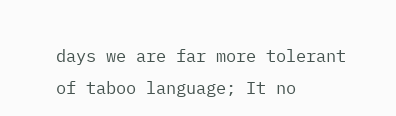days we are far more tolerant of taboo language; It no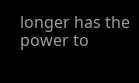longer has the power to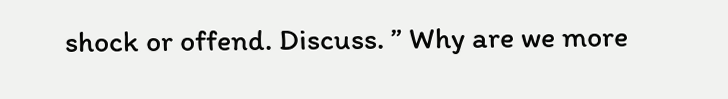shock or offend. Discuss. ” Why are we more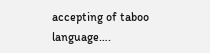accepting of taboo language….